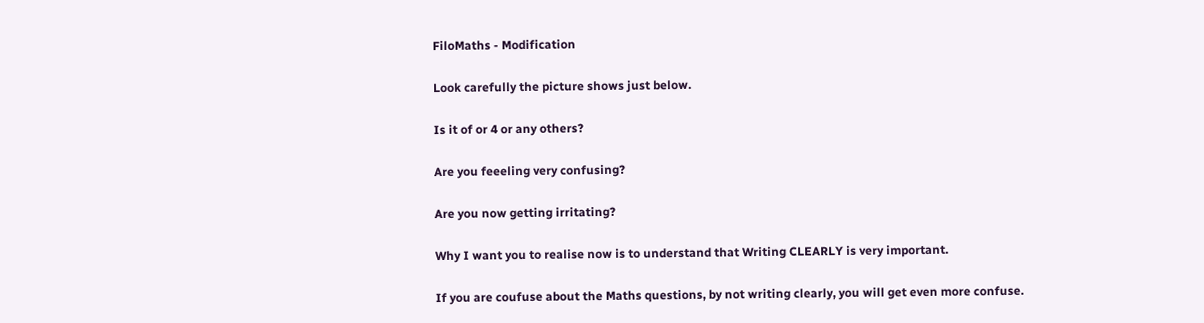FiloMaths - Modification

Look carefully the picture shows just below.

Is it of or 4 or any others?

Are you feeeling very confusing?

Are you now getting irritating?

Why I want you to realise now is to understand that Writing CLEARLY is very important.

If you are coufuse about the Maths questions, by not writing clearly, you will get even more confuse.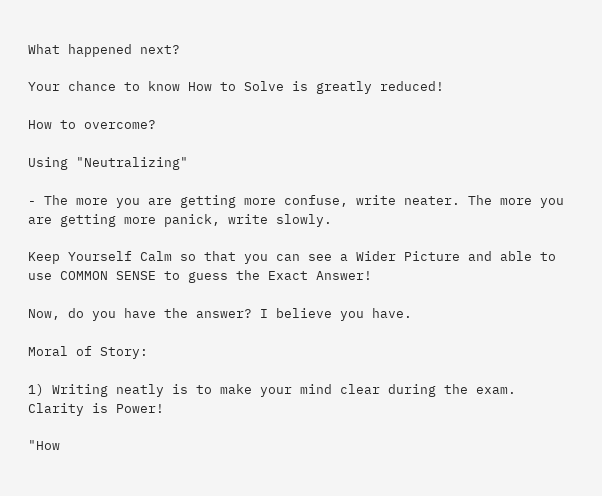What happened next?

Your chance to know How to Solve is greatly reduced!

How to overcome?

Using "Neutralizing"

- The more you are getting more confuse, write neater. The more you are getting more panick, write slowly.

Keep Yourself Calm so that you can see a Wider Picture and able to use COMMON SENSE to guess the Exact Answer!

Now, do you have the answer? I believe you have.

Moral of Story:

1) Writing neatly is to make your mind clear during the exam. Clarity is Power!

"How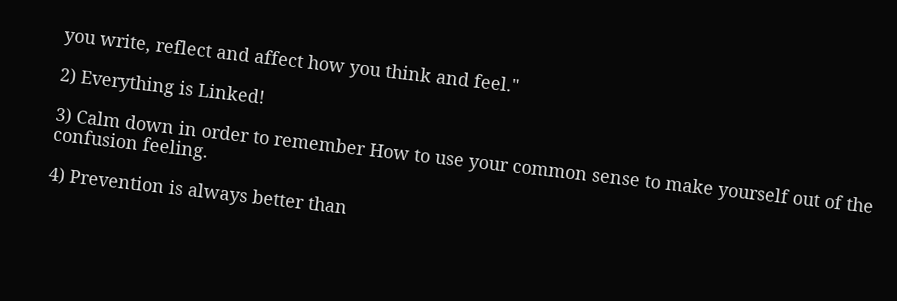you write, reflect and affect how you think and feel."

2) Everything is Linked!

3) Calm down in order to remember How to use your common sense to make yourself out of the
confusion feeling.

4) Prevention is always better than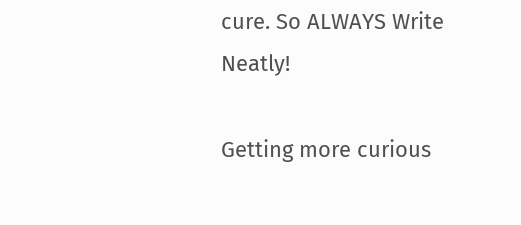cure. So ALWAYS Write Neatly!

Getting more curious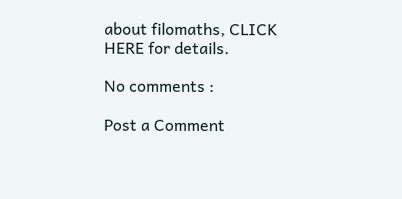about filomaths, CLICK HERE for details.

No comments :

Post a Comment